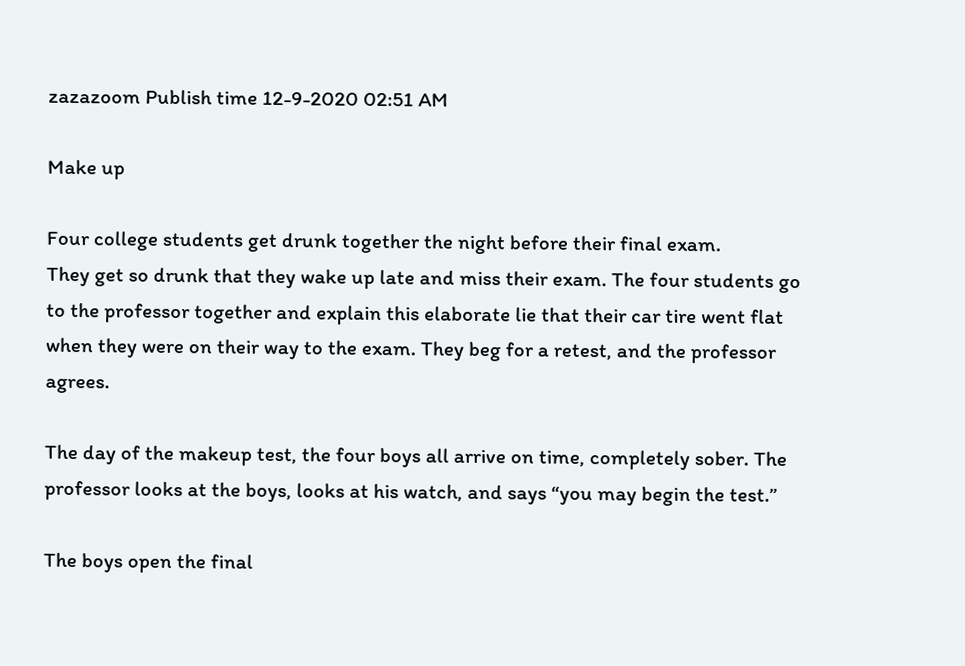zazazoom Publish time 12-9-2020 02:51 AM

Make up

Four college students get drunk together the night before their final exam.
They get so drunk that they wake up late and miss their exam. The four students go to the professor together and explain this elaborate lie that their car tire went flat when they were on their way to the exam. They beg for a retest, and the professor agrees.

The day of the makeup test, the four boys all arrive on time, completely sober. The professor looks at the boys, looks at his watch, and says “you may begin the test.”

The boys open the final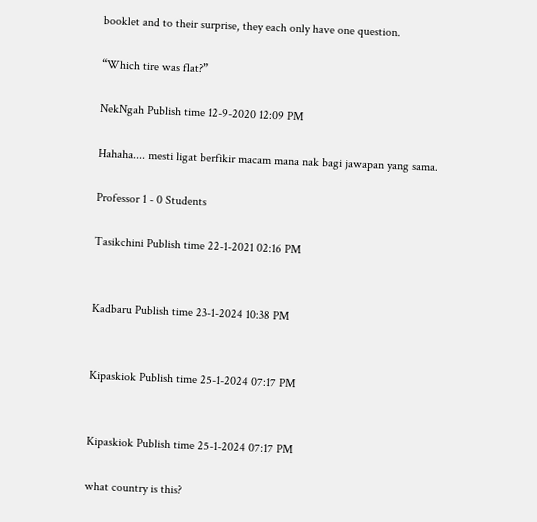booklet and to their surprise, they each only have one question.

“Which tire was flat?”

NekNgah Publish time 12-9-2020 12:09 PM

Hahaha.... mesti ligat berfikir macam mana nak bagi jawapan yang sama.

Professor 1 - 0 Students

Tasikchini Publish time 22-1-2021 02:16 PM


Kadbaru Publish time 23-1-2024 10:38 PM


Kipaskiok Publish time 25-1-2024 07:17 PM


Kipaskiok Publish time 25-1-2024 07:17 PM

what country is this?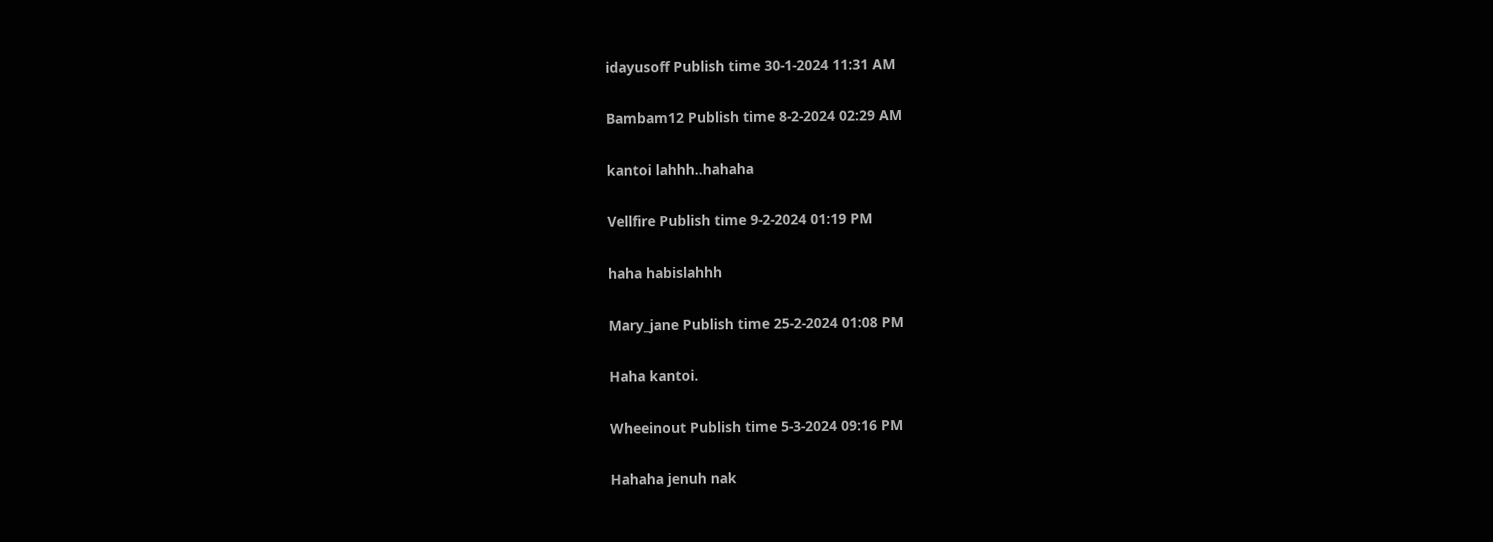idayusoff Publish time 30-1-2024 11:31 AM

Bambam12 Publish time 8-2-2024 02:29 AM

kantoi lahhh..hahaha

Vellfire Publish time 9-2-2024 01:19 PM

haha habislahhh

Mary_jane Publish time 25-2-2024 01:08 PM

Haha kantoi.

Wheeinout Publish time 5-3-2024 09:16 PM

Hahaha jenuh nak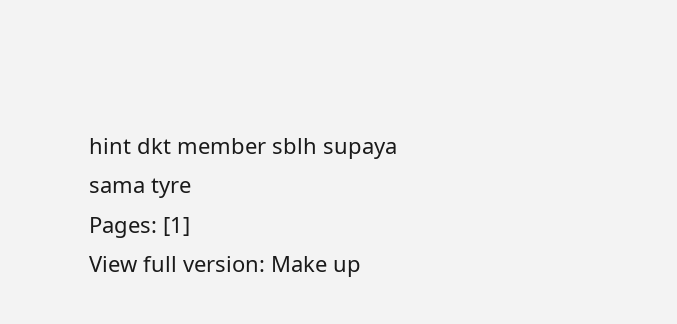hint dkt member sblh supaya sama tyre
Pages: [1]
View full version: Make up